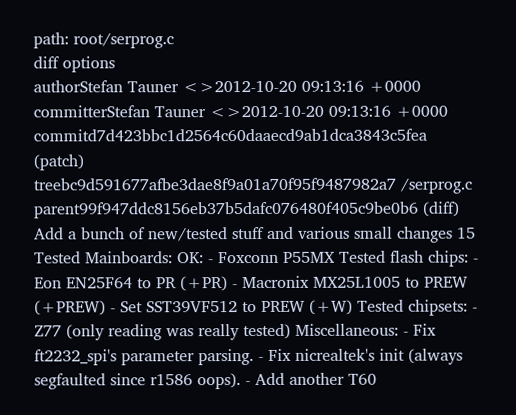path: root/serprog.c
diff options
authorStefan Tauner <>2012-10-20 09:13:16 +0000
committerStefan Tauner <>2012-10-20 09:13:16 +0000
commitd7d423bbc1d2564c60daaecd9ab1dca3843c5fea (patch)
treebc9d591677afbe3dae8f9a01a70f95f9487982a7 /serprog.c
parent99f947ddc8156eb37b5dafc076480f405c9be0b6 (diff)
Add a bunch of new/tested stuff and various small changes 15
Tested Mainboards: OK: - Foxconn P55MX Tested flash chips: - Eon EN25F64 to PR (+PR) - Macronix MX25L1005 to PREW (+PREW) - Set SST39VF512 to PREW (+W) Tested chipsets: - Z77 (only reading was really tested) Miscellaneous: - Fix ft2232_spi's parameter parsing. - Fix nicrealtek's init (always segfaulted since r1586 oops). - Add another T60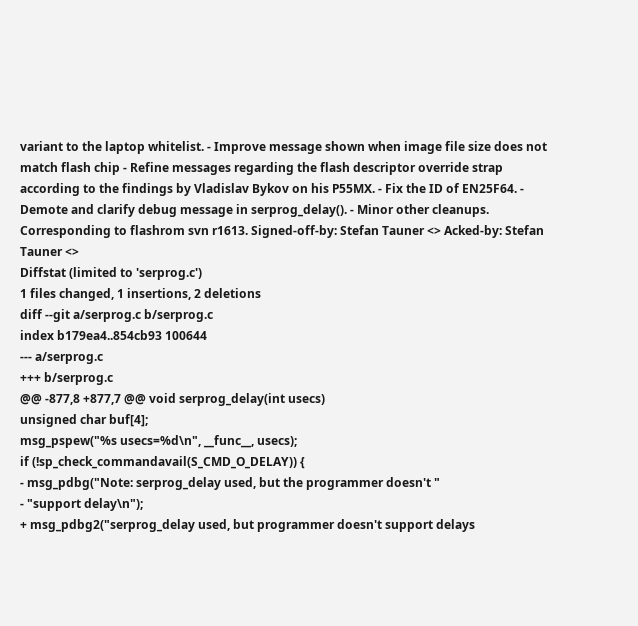variant to the laptop whitelist. - Improve message shown when image file size does not match flash chip - Refine messages regarding the flash descriptor override strap according to the findings by Vladislav Bykov on his P55MX. - Fix the ID of EN25F64. - Demote and clarify debug message in serprog_delay(). - Minor other cleanups. Corresponding to flashrom svn r1613. Signed-off-by: Stefan Tauner <> Acked-by: Stefan Tauner <>
Diffstat (limited to 'serprog.c')
1 files changed, 1 insertions, 2 deletions
diff --git a/serprog.c b/serprog.c
index b179ea4..854cb93 100644
--- a/serprog.c
+++ b/serprog.c
@@ -877,8 +877,7 @@ void serprog_delay(int usecs)
unsigned char buf[4];
msg_pspew("%s usecs=%d\n", __func__, usecs);
if (!sp_check_commandavail(S_CMD_O_DELAY)) {
- msg_pdbg("Note: serprog_delay used, but the programmer doesn't "
- "support delay\n");
+ msg_pdbg2("serprog_delay used, but programmer doesn't support delays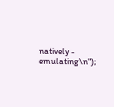natively - emulating\n");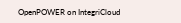OpenPOWER on IntegriCloud